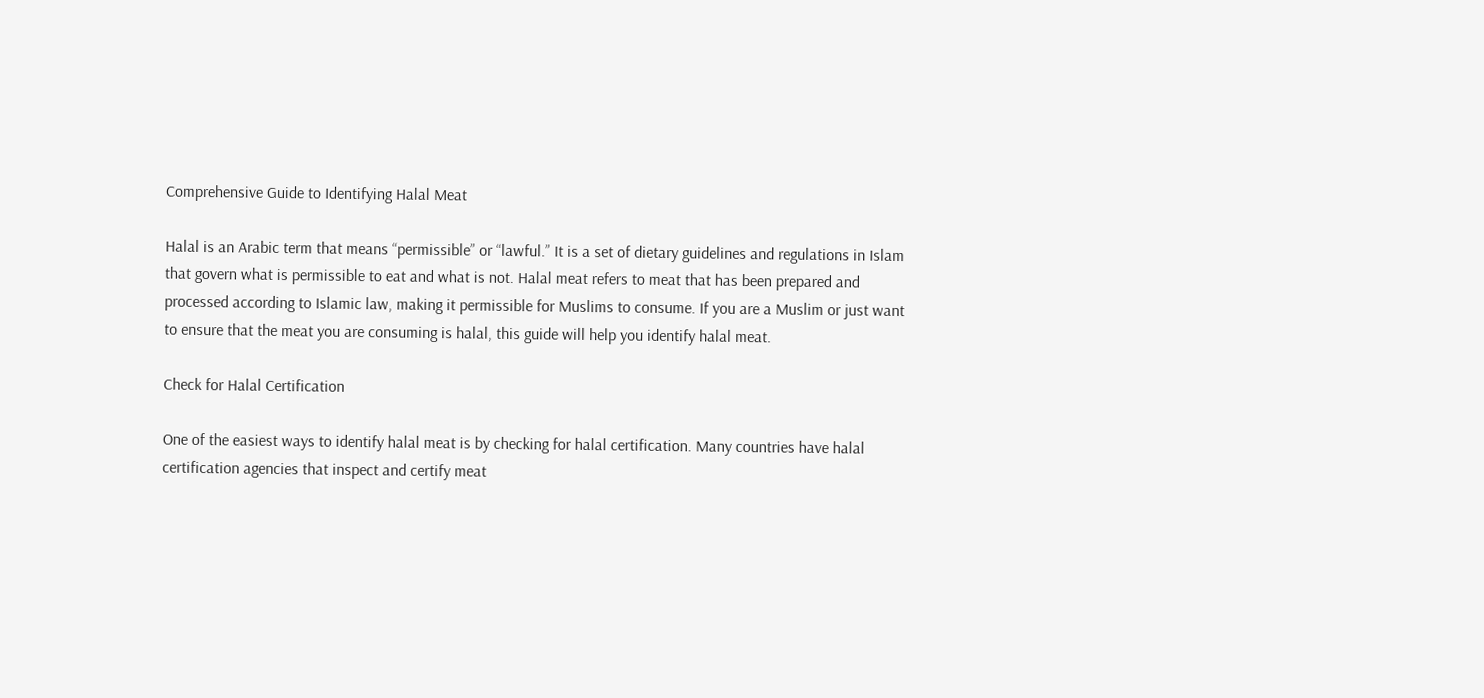Comprehensive Guide to Identifying Halal Meat

Halal is an Arabic term that means “permissible” or “lawful.” It is a set of dietary guidelines and regulations in Islam that govern what is permissible to eat and what is not. Halal meat refers to meat that has been prepared and processed according to Islamic law, making it permissible for Muslims to consume. If you are a Muslim or just want to ensure that the meat you are consuming is halal, this guide will help you identify halal meat.

Check for Halal Certification

One of the easiest ways to identify halal meat is by checking for halal certification. Many countries have halal certification agencies that inspect and certify meat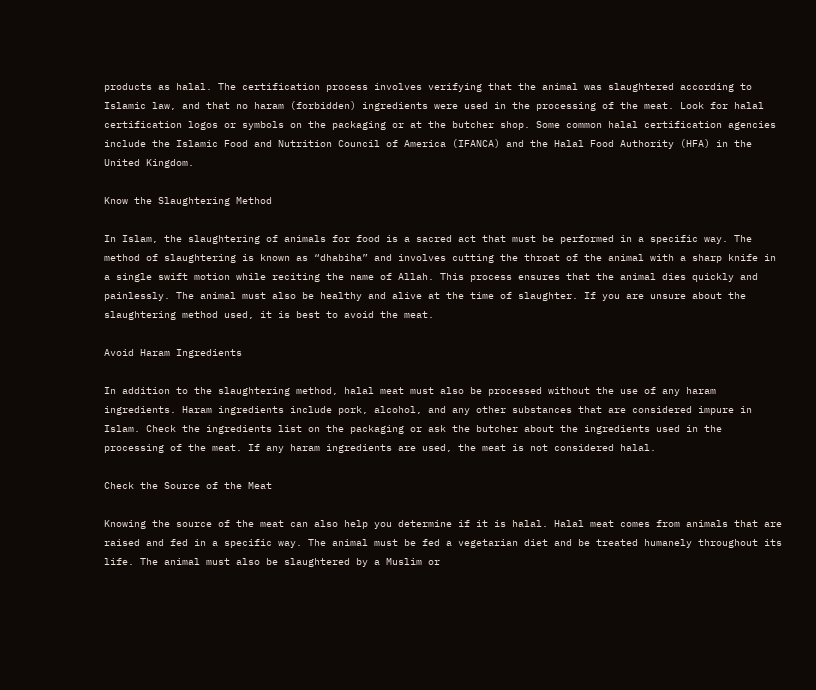products as halal. The certification process involves verifying that the animal was slaughtered according to Islamic law, and that no haram (forbidden) ingredients were used in the processing of the meat. Look for halal certification logos or symbols on the packaging or at the butcher shop. Some common halal certification agencies include the Islamic Food and Nutrition Council of America (IFANCA) and the Halal Food Authority (HFA) in the United Kingdom.

Know the Slaughtering Method

In Islam, the slaughtering of animals for food is a sacred act that must be performed in a specific way. The method of slaughtering is known as “dhabiha” and involves cutting the throat of the animal with a sharp knife in a single swift motion while reciting the name of Allah. This process ensures that the animal dies quickly and painlessly. The animal must also be healthy and alive at the time of slaughter. If you are unsure about the slaughtering method used, it is best to avoid the meat.

Avoid Haram Ingredients

In addition to the slaughtering method, halal meat must also be processed without the use of any haram ingredients. Haram ingredients include pork, alcohol, and any other substances that are considered impure in Islam. Check the ingredients list on the packaging or ask the butcher about the ingredients used in the processing of the meat. If any haram ingredients are used, the meat is not considered halal.

Check the Source of the Meat

Knowing the source of the meat can also help you determine if it is halal. Halal meat comes from animals that are raised and fed in a specific way. The animal must be fed a vegetarian diet and be treated humanely throughout its life. The animal must also be slaughtered by a Muslim or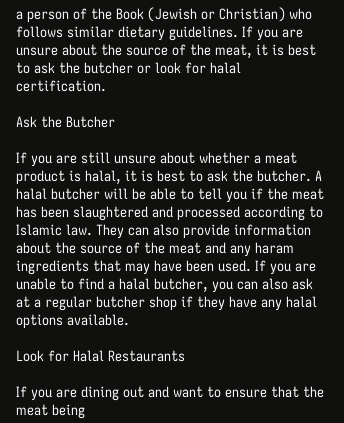a person of the Book (Jewish or Christian) who follows similar dietary guidelines. If you are unsure about the source of the meat, it is best to ask the butcher or look for halal certification.

Ask the Butcher

If you are still unsure about whether a meat product is halal, it is best to ask the butcher. A halal butcher will be able to tell you if the meat has been slaughtered and processed according to Islamic law. They can also provide information about the source of the meat and any haram ingredients that may have been used. If you are unable to find a halal butcher, you can also ask at a regular butcher shop if they have any halal options available.

Look for Halal Restaurants

If you are dining out and want to ensure that the meat being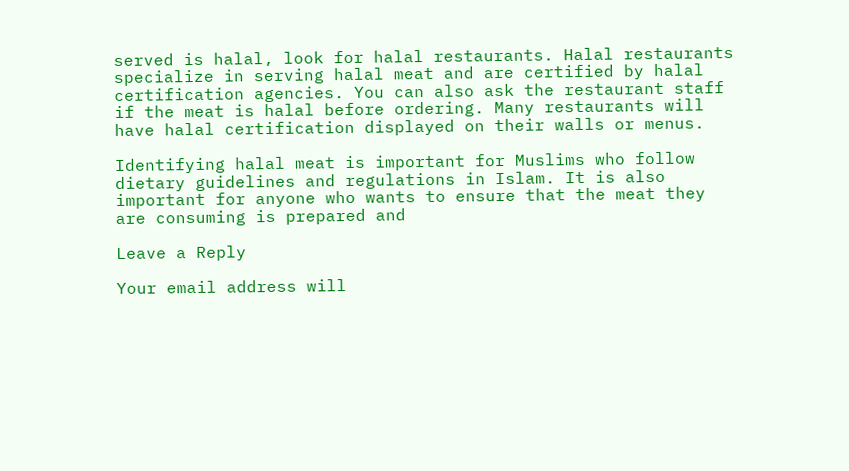served is halal, look for halal restaurants. Halal restaurants specialize in serving halal meat and are certified by halal certification agencies. You can also ask the restaurant staff if the meat is halal before ordering. Many restaurants will have halal certification displayed on their walls or menus.

Identifying halal meat is important for Muslims who follow dietary guidelines and regulations in Islam. It is also important for anyone who wants to ensure that the meat they are consuming is prepared and

Leave a Reply

Your email address will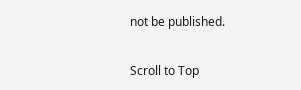not be published.

Scroll to Top